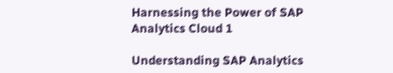Harnessing the Power of SAP Analytics Cloud 1

Understanding SAP Analytics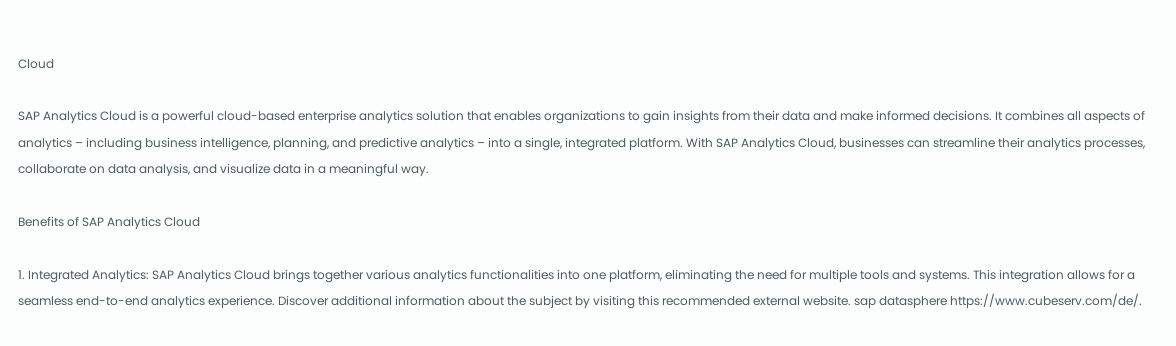Cloud

SAP Analytics Cloud is a powerful cloud-based enterprise analytics solution that enables organizations to gain insights from their data and make informed decisions. It combines all aspects of analytics – including business intelligence, planning, and predictive analytics – into a single, integrated platform. With SAP Analytics Cloud, businesses can streamline their analytics processes, collaborate on data analysis, and visualize data in a meaningful way.

Benefits of SAP Analytics Cloud

1. Integrated Analytics: SAP Analytics Cloud brings together various analytics functionalities into one platform, eliminating the need for multiple tools and systems. This integration allows for a seamless end-to-end analytics experience. Discover additional information about the subject by visiting this recommended external website. sap datasphere https://www.cubeserv.com/de/.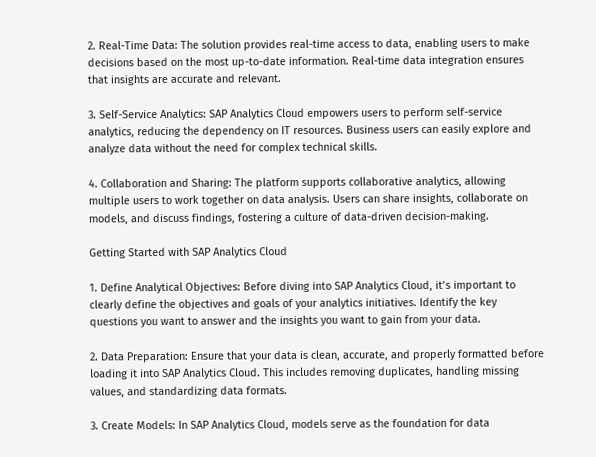2. Real-Time Data: The solution provides real-time access to data, enabling users to make decisions based on the most up-to-date information. Real-time data integration ensures that insights are accurate and relevant.

3. Self-Service Analytics: SAP Analytics Cloud empowers users to perform self-service analytics, reducing the dependency on IT resources. Business users can easily explore and analyze data without the need for complex technical skills.

4. Collaboration and Sharing: The platform supports collaborative analytics, allowing multiple users to work together on data analysis. Users can share insights, collaborate on models, and discuss findings, fostering a culture of data-driven decision-making.

Getting Started with SAP Analytics Cloud

1. Define Analytical Objectives: Before diving into SAP Analytics Cloud, it’s important to clearly define the objectives and goals of your analytics initiatives. Identify the key questions you want to answer and the insights you want to gain from your data.

2. Data Preparation: Ensure that your data is clean, accurate, and properly formatted before loading it into SAP Analytics Cloud. This includes removing duplicates, handling missing values, and standardizing data formats.

3. Create Models: In SAP Analytics Cloud, models serve as the foundation for data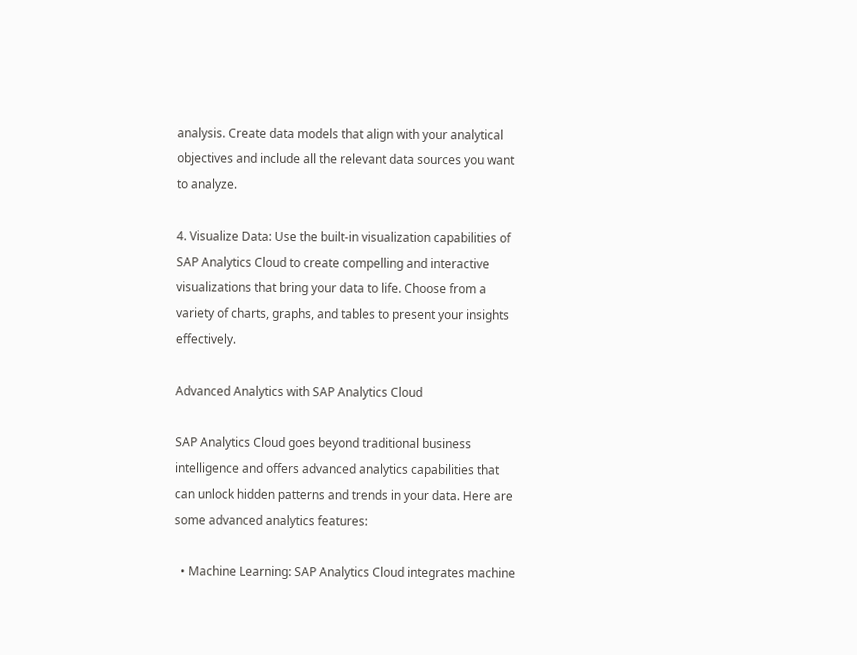analysis. Create data models that align with your analytical objectives and include all the relevant data sources you want to analyze.

4. Visualize Data: Use the built-in visualization capabilities of SAP Analytics Cloud to create compelling and interactive visualizations that bring your data to life. Choose from a variety of charts, graphs, and tables to present your insights effectively.

Advanced Analytics with SAP Analytics Cloud

SAP Analytics Cloud goes beyond traditional business intelligence and offers advanced analytics capabilities that can unlock hidden patterns and trends in your data. Here are some advanced analytics features:

  • Machine Learning: SAP Analytics Cloud integrates machine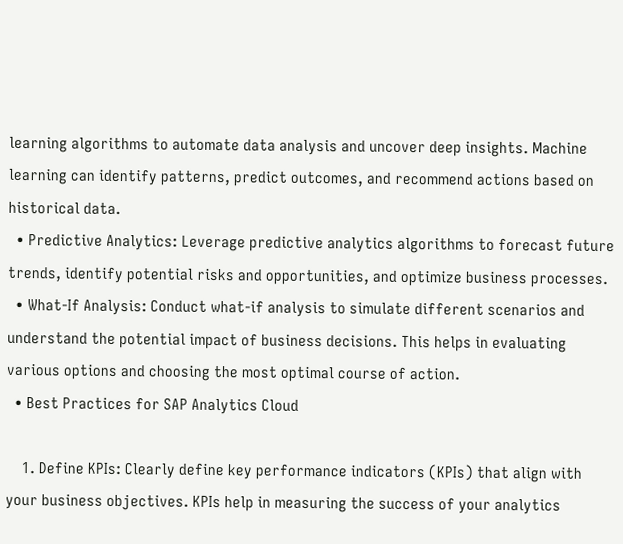learning algorithms to automate data analysis and uncover deep insights. Machine learning can identify patterns, predict outcomes, and recommend actions based on historical data.
  • Predictive Analytics: Leverage predictive analytics algorithms to forecast future trends, identify potential risks and opportunities, and optimize business processes.
  • What-If Analysis: Conduct what-if analysis to simulate different scenarios and understand the potential impact of business decisions. This helps in evaluating various options and choosing the most optimal course of action.
  • Best Practices for SAP Analytics Cloud

    1. Define KPIs: Clearly define key performance indicators (KPIs) that align with your business objectives. KPIs help in measuring the success of your analytics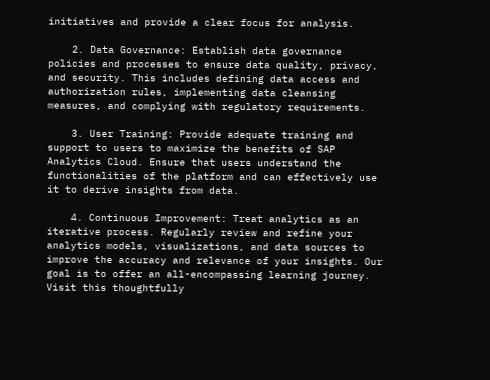initiatives and provide a clear focus for analysis.

    2. Data Governance: Establish data governance policies and processes to ensure data quality, privacy, and security. This includes defining data access and authorization rules, implementing data cleansing measures, and complying with regulatory requirements.

    3. User Training: Provide adequate training and support to users to maximize the benefits of SAP Analytics Cloud. Ensure that users understand the functionalities of the platform and can effectively use it to derive insights from data.

    4. Continuous Improvement: Treat analytics as an iterative process. Regularly review and refine your analytics models, visualizations, and data sources to improve the accuracy and relevance of your insights. Our goal is to offer an all-encompassing learning journey. Visit this thoughtfully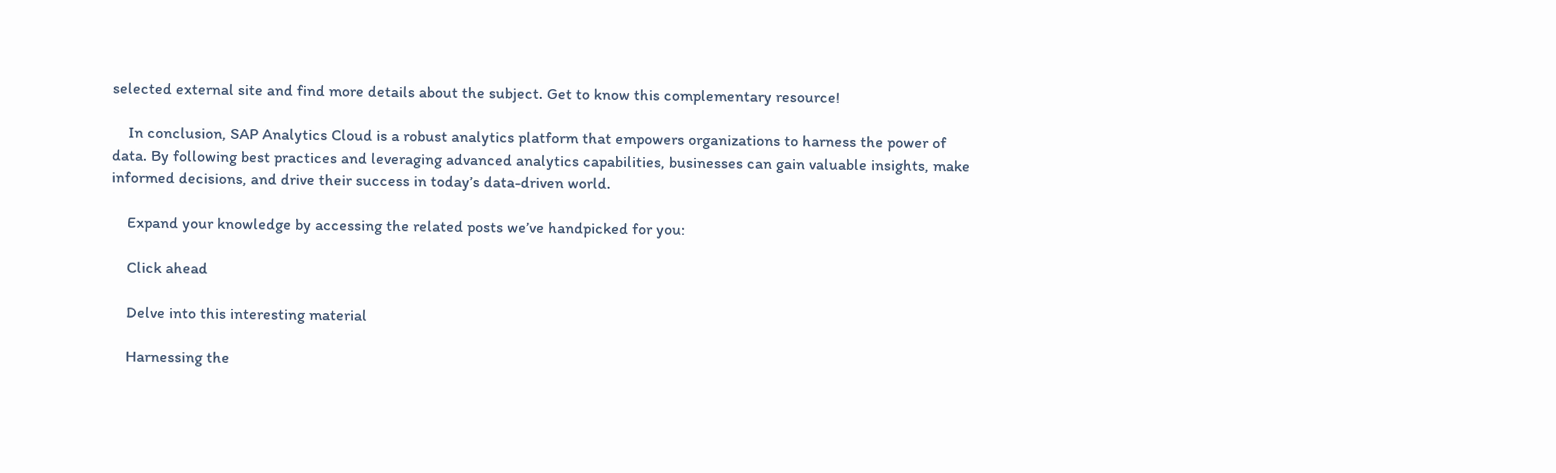selected external site and find more details about the subject. Get to know this complementary resource!

    In conclusion, SAP Analytics Cloud is a robust analytics platform that empowers organizations to harness the power of data. By following best practices and leveraging advanced analytics capabilities, businesses can gain valuable insights, make informed decisions, and drive their success in today’s data-driven world.

    Expand your knowledge by accessing the related posts we’ve handpicked for you:

    Click ahead

    Delve into this interesting material

    Harnessing the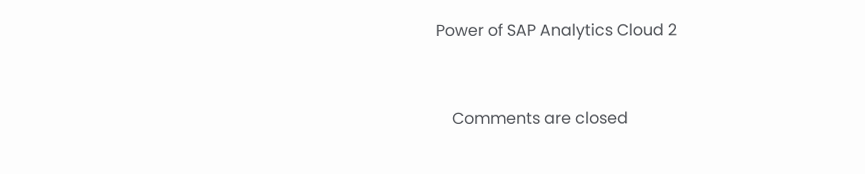Power of SAP Analytics Cloud 2


    Comments are closed